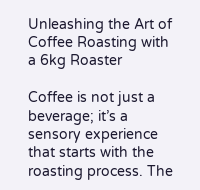Unleashing the Art of Coffee Roasting with a 6kg Roaster

Coffee is not just a beverage; it’s a sensory experience that starts with the roasting process. The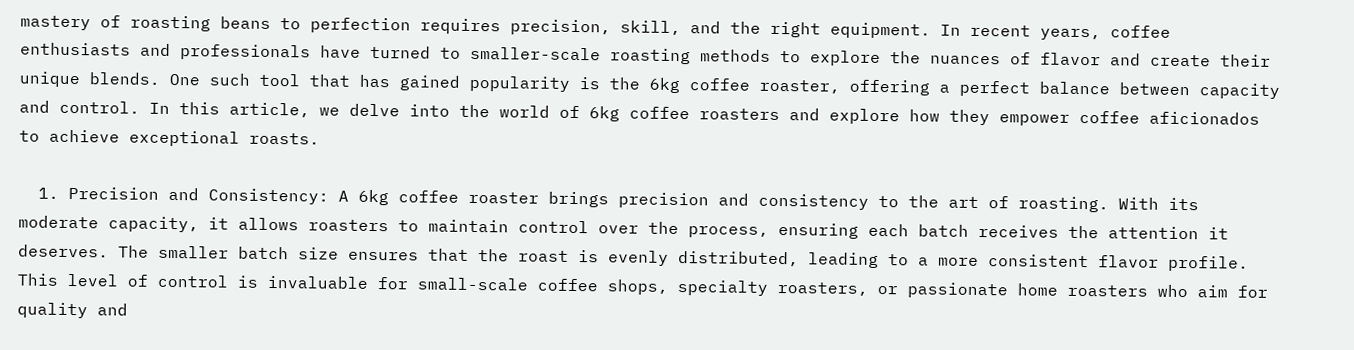mastery of roasting beans to perfection requires precision, skill, and the right equipment. In recent years, coffee enthusiasts and professionals have turned to smaller-scale roasting methods to explore the nuances of flavor and create their unique blends. One such tool that has gained popularity is the 6kg coffee roaster, offering a perfect balance between capacity and control. In this article, we delve into the world of 6kg coffee roasters and explore how they empower coffee aficionados to achieve exceptional roasts.

  1. Precision and Consistency: A 6kg coffee roaster brings precision and consistency to the art of roasting. With its moderate capacity, it allows roasters to maintain control over the process, ensuring each batch receives the attention it deserves. The smaller batch size ensures that the roast is evenly distributed, leading to a more consistent flavor profile. This level of control is invaluable for small-scale coffee shops, specialty roasters, or passionate home roasters who aim for quality and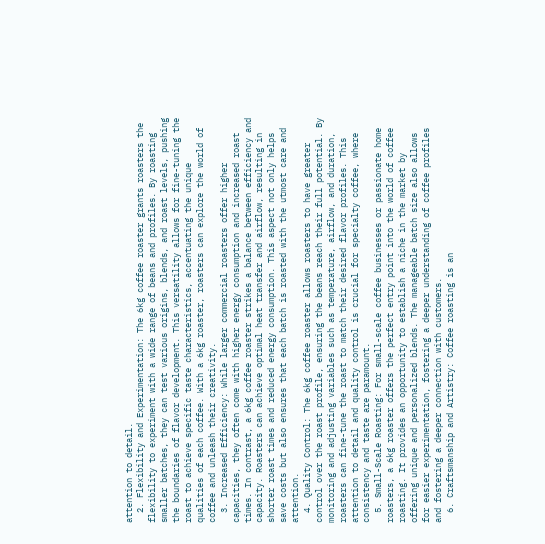attention to detail.
  2. Flexibility and Experimentation: The 6kg coffee roaster grants roasters the flexibility to experiment with a wide range of beans and profiles. By roasting smaller batches, they can test various origins, blends, and roast levels, pushing the boundaries of flavor development. This versatility allows for fine-tuning the roast to achieve specific taste characteristics, accentuating the unique qualities of each coffee. With a 6kg roaster, roasters can explore the world of coffee and unleash their creativity.
  3. Increased Efficiency: While larger commercial roasters offer higher capacities, they often come with higher energy consumption and increased roast times. In contrast, a 6kg coffee roaster strikes a balance between efficiency and capacity. Roasters can achieve optimal heat transfer and airflow, resulting in shorter roast times and reduced energy consumption. This aspect not only helps save costs but also ensures that each batch is roasted with the utmost care and attention.
  4. Quality Control: The 6kg coffee roaster allows roasters to have greater control over the roast profile, ensuring the beans reach their full potential. By monitoring and adjusting variables such as temperature, airflow, and duration, roasters can fine-tune the roast to match their desired flavor profiles. This attention to detail and quality control is crucial for specialty coffee, where consistency and taste are paramount.
  5. Small-Scale Roasting: For small-scale coffee businesses or passionate home roasters, a 6kg roaster offers the perfect entry point into the world of coffee roasting. It provides an opportunity to establish a niche in the market by offering unique and personalized blends. The manageable batch size also allows for easier experimentation, fostering a deeper understanding of coffee profiles and fostering a deeper connection with customers.
  6. Craftsmanship and Artistry: Coffee roasting is an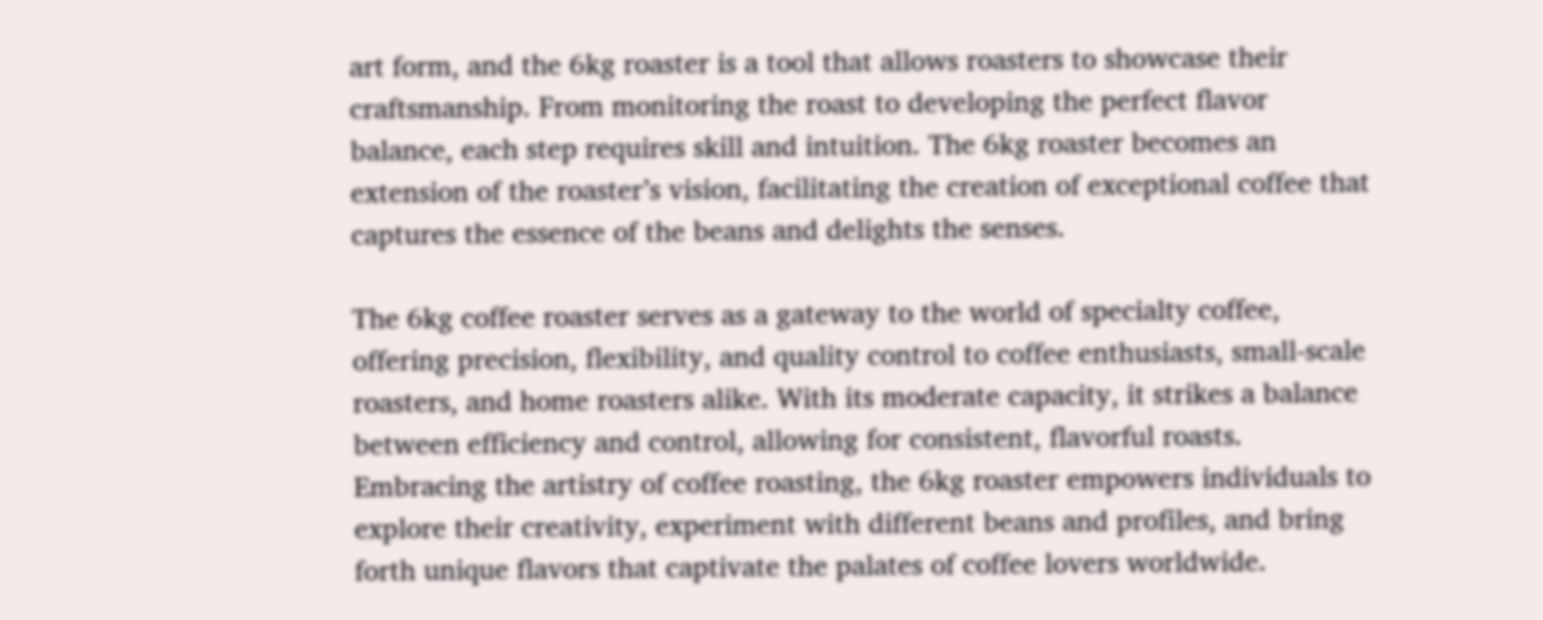art form, and the 6kg roaster is a tool that allows roasters to showcase their craftsmanship. From monitoring the roast to developing the perfect flavor balance, each step requires skill and intuition. The 6kg roaster becomes an extension of the roaster’s vision, facilitating the creation of exceptional coffee that captures the essence of the beans and delights the senses.

The 6kg coffee roaster serves as a gateway to the world of specialty coffee, offering precision, flexibility, and quality control to coffee enthusiasts, small-scale roasters, and home roasters alike. With its moderate capacity, it strikes a balance between efficiency and control, allowing for consistent, flavorful roasts. Embracing the artistry of coffee roasting, the 6kg roaster empowers individuals to explore their creativity, experiment with different beans and profiles, and bring forth unique flavors that captivate the palates of coffee lovers worldwide.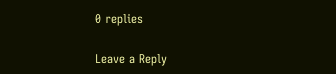0 replies

Leave a Reply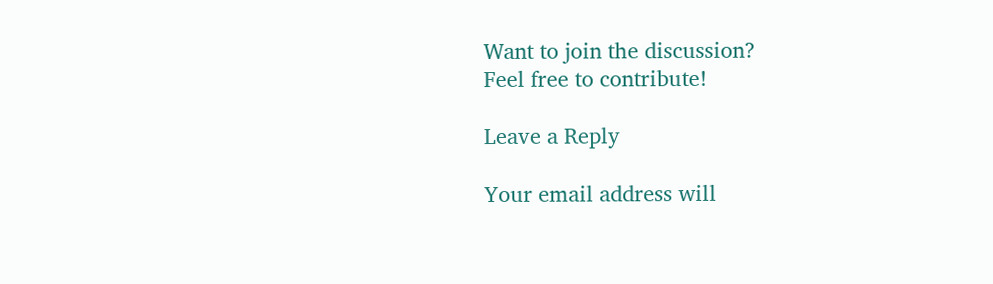Want to join the discussion?
Feel free to contribute!

Leave a Reply

Your email address will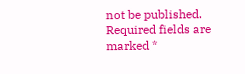not be published. Required fields are marked *